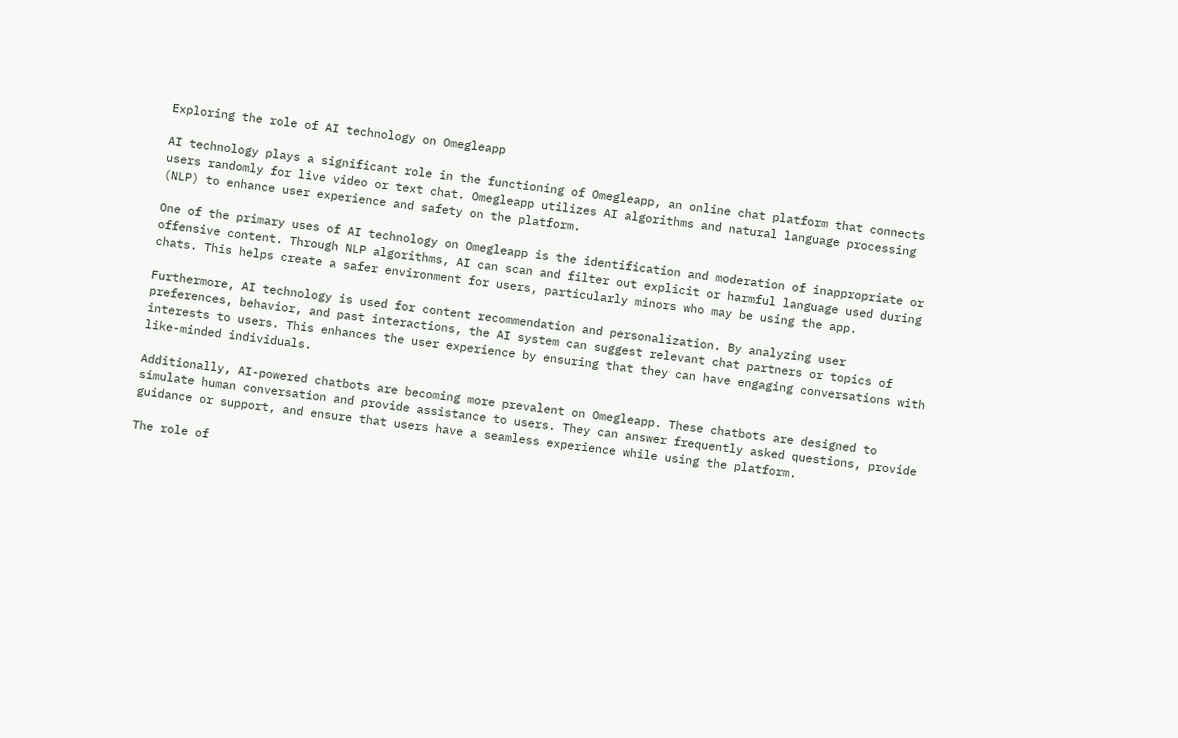Exploring the role of AI technology on Omegleapp

AI technology plays a significant role in the functioning of Omegleapp, an online chat platform that connects users randomly for live video or text chat. Omegleapp utilizes AI algorithms and natural language processing (NLP) to enhance user experience and safety on the platform.

One of the primary uses of AI technology on Omegleapp is the identification and moderation of inappropriate or offensive content. Through NLP algorithms, AI can scan and filter out explicit or harmful language used during chats. This helps create a safer environment for users, particularly minors who may be using the app.

Furthermore, AI technology is used for content recommendation and personalization. By analyzing user preferences, behavior, and past interactions, the AI system can suggest relevant chat partners or topics of interests to users. This enhances the user experience by ensuring that they can have engaging conversations with like-minded individuals.

Additionally, AI-powered chatbots are becoming more prevalent on Omegleapp. These chatbots are designed to simulate human conversation and provide assistance to users. They can answer frequently asked questions, provide guidance or support, and ensure that users have a seamless experience while using the platform.

The role of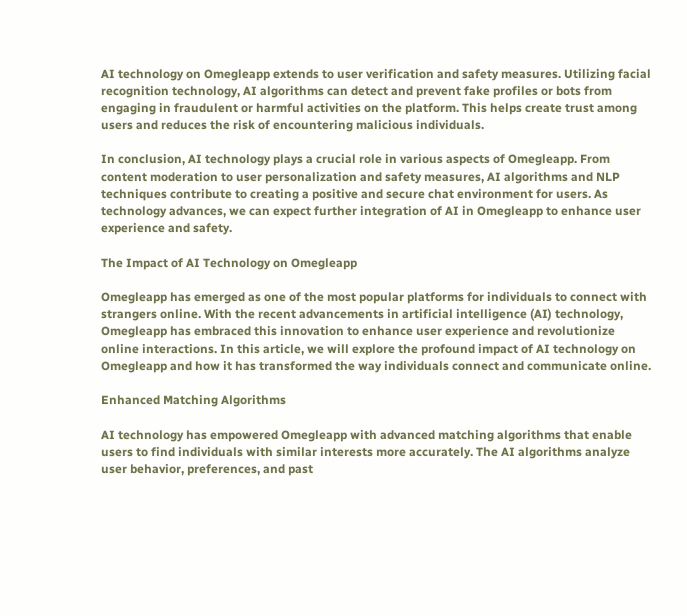AI technology on Omegleapp extends to user verification and safety measures. Utilizing facial recognition technology, AI algorithms can detect and prevent fake profiles or bots from engaging in fraudulent or harmful activities on the platform. This helps create trust among users and reduces the risk of encountering malicious individuals.

In conclusion, AI technology plays a crucial role in various aspects of Omegleapp. From content moderation to user personalization and safety measures, AI algorithms and NLP techniques contribute to creating a positive and secure chat environment for users. As technology advances, we can expect further integration of AI in Omegleapp to enhance user experience and safety.

The Impact of AI Technology on Omegleapp

Omegleapp has emerged as one of the most popular platforms for individuals to connect with strangers online. With the recent advancements in artificial intelligence (AI) technology, Omegleapp has embraced this innovation to enhance user experience and revolutionize online interactions. In this article, we will explore the profound impact of AI technology on Omegleapp and how it has transformed the way individuals connect and communicate online.

Enhanced Matching Algorithms

AI technology has empowered Omegleapp with advanced matching algorithms that enable users to find individuals with similar interests more accurately. The AI algorithms analyze user behavior, preferences, and past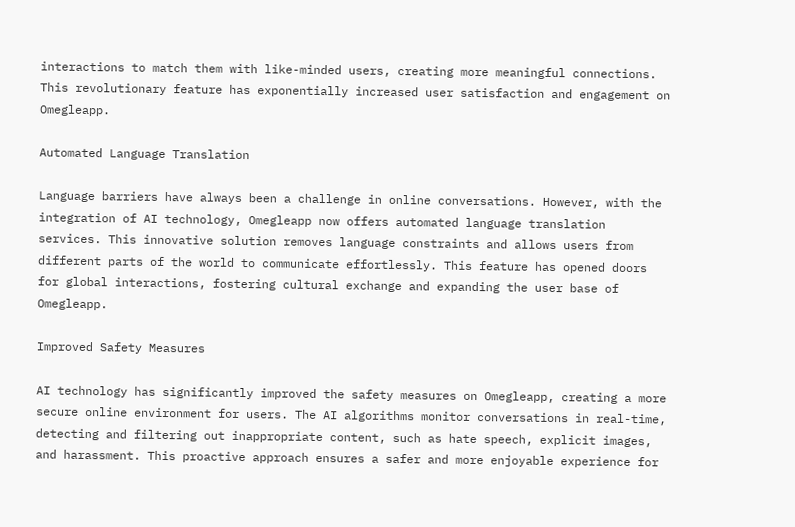interactions to match them with like-minded users, creating more meaningful connections. This revolutionary feature has exponentially increased user satisfaction and engagement on Omegleapp.

Automated Language Translation

Language barriers have always been a challenge in online conversations. However, with the integration of AI technology, Omegleapp now offers automated language translation services. This innovative solution removes language constraints and allows users from different parts of the world to communicate effortlessly. This feature has opened doors for global interactions, fostering cultural exchange and expanding the user base of Omegleapp.

Improved Safety Measures

AI technology has significantly improved the safety measures on Omegleapp, creating a more secure online environment for users. The AI algorithms monitor conversations in real-time, detecting and filtering out inappropriate content, such as hate speech, explicit images, and harassment. This proactive approach ensures a safer and more enjoyable experience for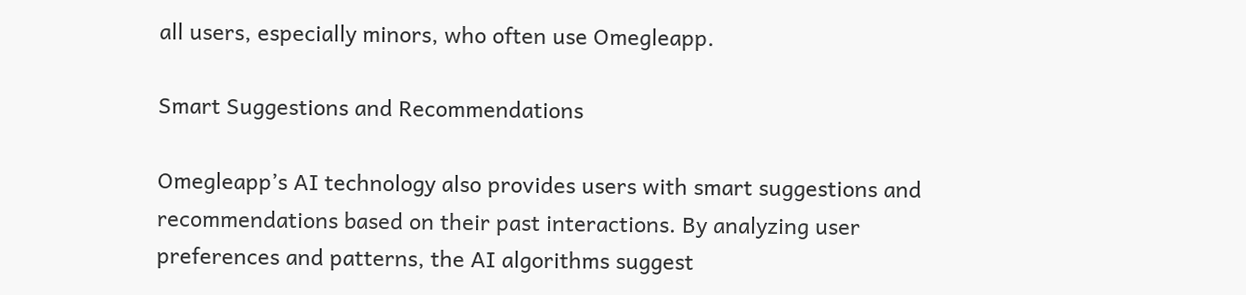all users, especially minors, who often use Omegleapp.

Smart Suggestions and Recommendations

Omegleapp’s AI technology also provides users with smart suggestions and recommendations based on their past interactions. By analyzing user preferences and patterns, the AI algorithms suggest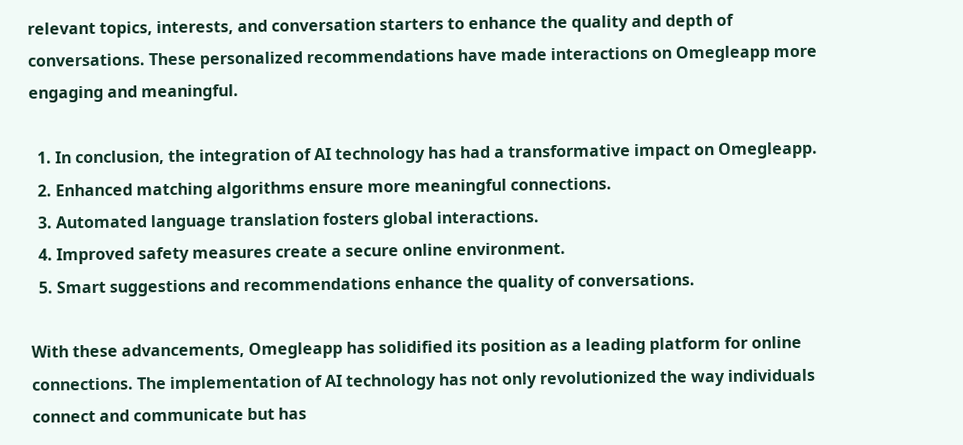relevant topics, interests, and conversation starters to enhance the quality and depth of conversations. These personalized recommendations have made interactions on Omegleapp more engaging and meaningful.

  1. In conclusion, the integration of AI technology has had a transformative impact on Omegleapp.
  2. Enhanced matching algorithms ensure more meaningful connections.
  3. Automated language translation fosters global interactions.
  4. Improved safety measures create a secure online environment.
  5. Smart suggestions and recommendations enhance the quality of conversations.

With these advancements, Omegleapp has solidified its position as a leading platform for online connections. The implementation of AI technology has not only revolutionized the way individuals connect and communicate but has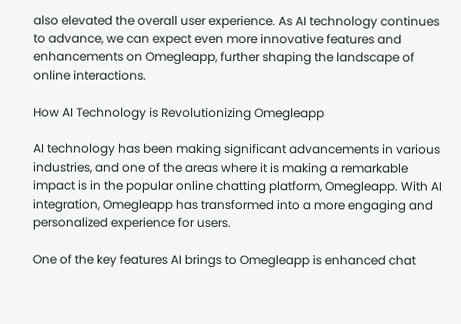also elevated the overall user experience. As AI technology continues to advance, we can expect even more innovative features and enhancements on Omegleapp, further shaping the landscape of online interactions.

How AI Technology is Revolutionizing Omegleapp

AI technology has been making significant advancements in various industries, and one of the areas where it is making a remarkable impact is in the popular online chatting platform, Omegleapp. With AI integration, Omegleapp has transformed into a more engaging and personalized experience for users.

One of the key features AI brings to Omegleapp is enhanced chat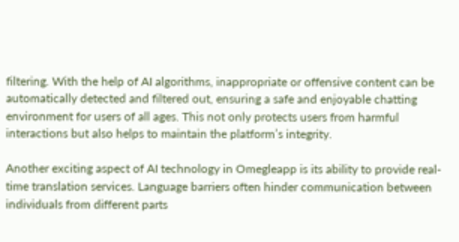filtering. With the help of AI algorithms, inappropriate or offensive content can be automatically detected and filtered out, ensuring a safe and enjoyable chatting environment for users of all ages. This not only protects users from harmful interactions but also helps to maintain the platform’s integrity.

Another exciting aspect of AI technology in Omegleapp is its ability to provide real-time translation services. Language barriers often hinder communication between individuals from different parts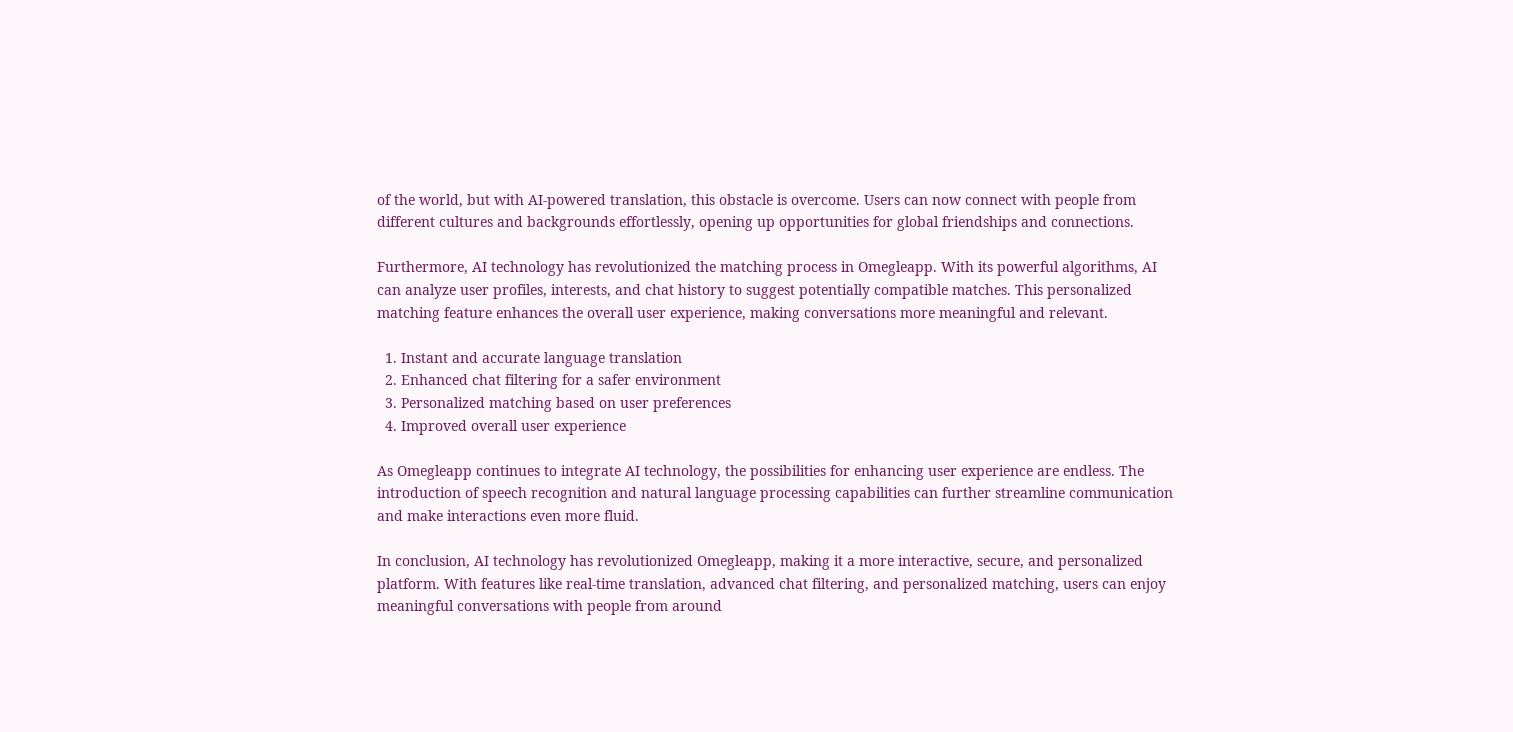of the world, but with AI-powered translation, this obstacle is overcome. Users can now connect with people from different cultures and backgrounds effortlessly, opening up opportunities for global friendships and connections.

Furthermore, AI technology has revolutionized the matching process in Omegleapp. With its powerful algorithms, AI can analyze user profiles, interests, and chat history to suggest potentially compatible matches. This personalized matching feature enhances the overall user experience, making conversations more meaningful and relevant.

  1. Instant and accurate language translation
  2. Enhanced chat filtering for a safer environment
  3. Personalized matching based on user preferences
  4. Improved overall user experience

As Omegleapp continues to integrate AI technology, the possibilities for enhancing user experience are endless. The introduction of speech recognition and natural language processing capabilities can further streamline communication and make interactions even more fluid.

In conclusion, AI technology has revolutionized Omegleapp, making it a more interactive, secure, and personalized platform. With features like real-time translation, advanced chat filtering, and personalized matching, users can enjoy meaningful conversations with people from around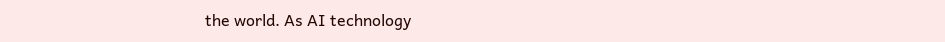the world. As AI technology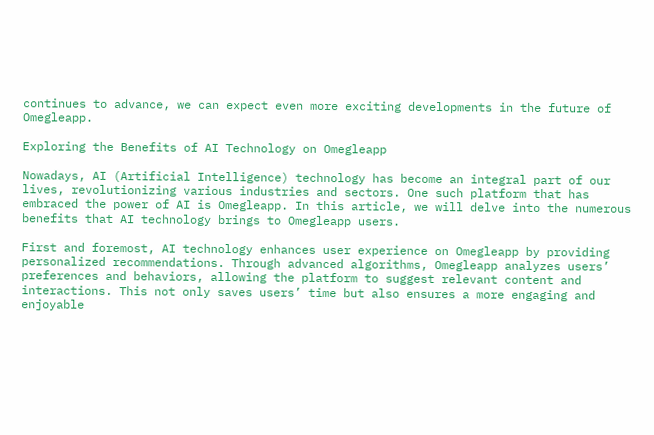continues to advance, we can expect even more exciting developments in the future of Omegleapp.

Exploring the Benefits of AI Technology on Omegleapp

Nowadays, AI (Artificial Intelligence) technology has become an integral part of our lives, revolutionizing various industries and sectors. One such platform that has embraced the power of AI is Omegleapp. In this article, we will delve into the numerous benefits that AI technology brings to Omegleapp users.

First and foremost, AI technology enhances user experience on Omegleapp by providing personalized recommendations. Through advanced algorithms, Omegleapp analyzes users’ preferences and behaviors, allowing the platform to suggest relevant content and interactions. This not only saves users’ time but also ensures a more engaging and enjoyable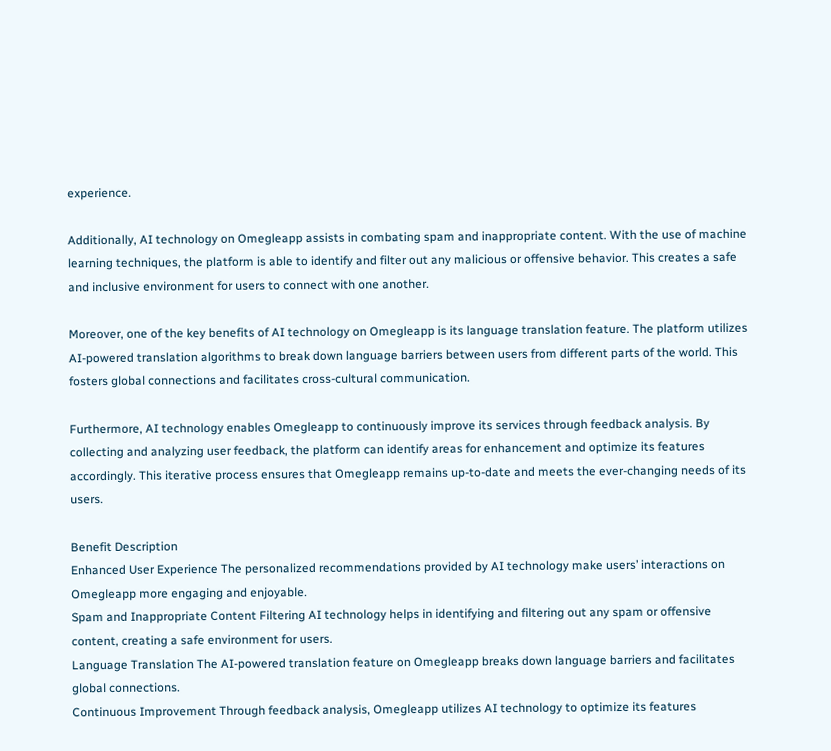experience.

Additionally, AI technology on Omegleapp assists in combating spam and inappropriate content. With the use of machine learning techniques, the platform is able to identify and filter out any malicious or offensive behavior. This creates a safe and inclusive environment for users to connect with one another.

Moreover, one of the key benefits of AI technology on Omegleapp is its language translation feature. The platform utilizes AI-powered translation algorithms to break down language barriers between users from different parts of the world. This fosters global connections and facilitates cross-cultural communication.

Furthermore, AI technology enables Omegleapp to continuously improve its services through feedback analysis. By collecting and analyzing user feedback, the platform can identify areas for enhancement and optimize its features accordingly. This iterative process ensures that Omegleapp remains up-to-date and meets the ever-changing needs of its users.

Benefit Description
Enhanced User Experience The personalized recommendations provided by AI technology make users’ interactions on Omegleapp more engaging and enjoyable.
Spam and Inappropriate Content Filtering AI technology helps in identifying and filtering out any spam or offensive content, creating a safe environment for users.
Language Translation The AI-powered translation feature on Omegleapp breaks down language barriers and facilitates global connections.
Continuous Improvement Through feedback analysis, Omegleapp utilizes AI technology to optimize its features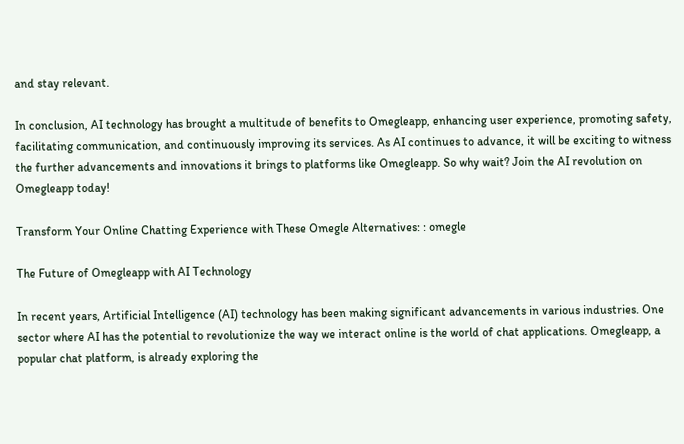and stay relevant.

In conclusion, AI technology has brought a multitude of benefits to Omegleapp, enhancing user experience, promoting safety, facilitating communication, and continuously improving its services. As AI continues to advance, it will be exciting to witness the further advancements and innovations it brings to platforms like Omegleapp. So why wait? Join the AI revolution on Omegleapp today!

Transform Your Online Chatting Experience with These Omegle Alternatives: : omegle

The Future of Omegleapp with AI Technology

In recent years, Artificial Intelligence (AI) technology has been making significant advancements in various industries. One sector where AI has the potential to revolutionize the way we interact online is the world of chat applications. Omegleapp, a popular chat platform, is already exploring the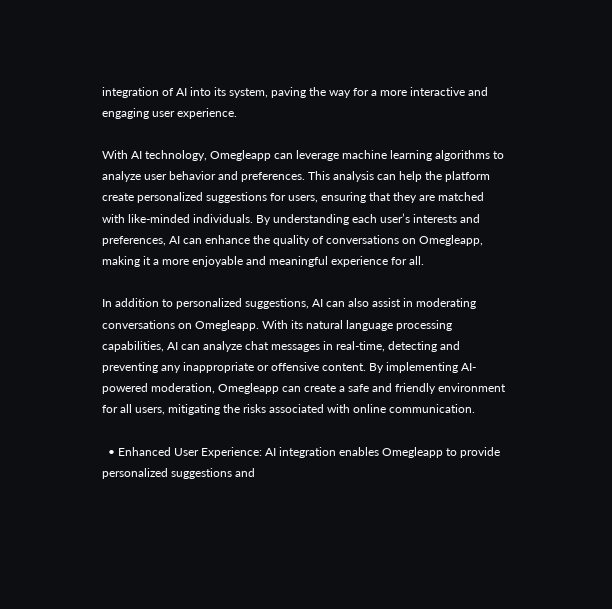integration of AI into its system, paving the way for a more interactive and engaging user experience.

With AI technology, Omegleapp can leverage machine learning algorithms to analyze user behavior and preferences. This analysis can help the platform create personalized suggestions for users, ensuring that they are matched with like-minded individuals. By understanding each user’s interests and preferences, AI can enhance the quality of conversations on Omegleapp, making it a more enjoyable and meaningful experience for all.

In addition to personalized suggestions, AI can also assist in moderating conversations on Omegleapp. With its natural language processing capabilities, AI can analyze chat messages in real-time, detecting and preventing any inappropriate or offensive content. By implementing AI-powered moderation, Omegleapp can create a safe and friendly environment for all users, mitigating the risks associated with online communication.

  • Enhanced User Experience: AI integration enables Omegleapp to provide personalized suggestions and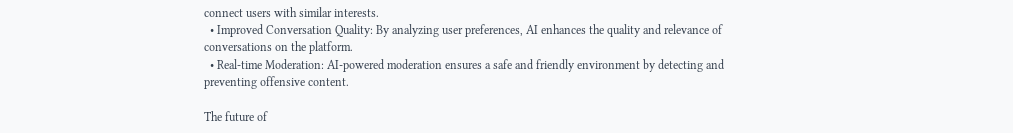connect users with similar interests.
  • Improved Conversation Quality: By analyzing user preferences, AI enhances the quality and relevance of conversations on the platform.
  • Real-time Moderation: AI-powered moderation ensures a safe and friendly environment by detecting and preventing offensive content.

The future of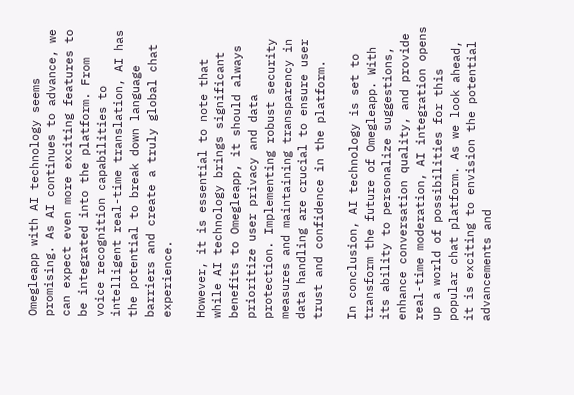Omegleapp with AI technology seems promising. As AI continues to advance, we can expect even more exciting features to be integrated into the platform. From voice recognition capabilities to intelligent real-time translation, AI has the potential to break down language barriers and create a truly global chat experience.

However, it is essential to note that while AI technology brings significant benefits to Omegleapp, it should always prioritize user privacy and data protection. Implementing robust security measures and maintaining transparency in data handling are crucial to ensure user trust and confidence in the platform.

In conclusion, AI technology is set to transform the future of Omegleapp. With its ability to personalize suggestions, enhance conversation quality, and provide real-time moderation, AI integration opens up a world of possibilities for this popular chat platform. As we look ahead, it is exciting to envision the potential advancements and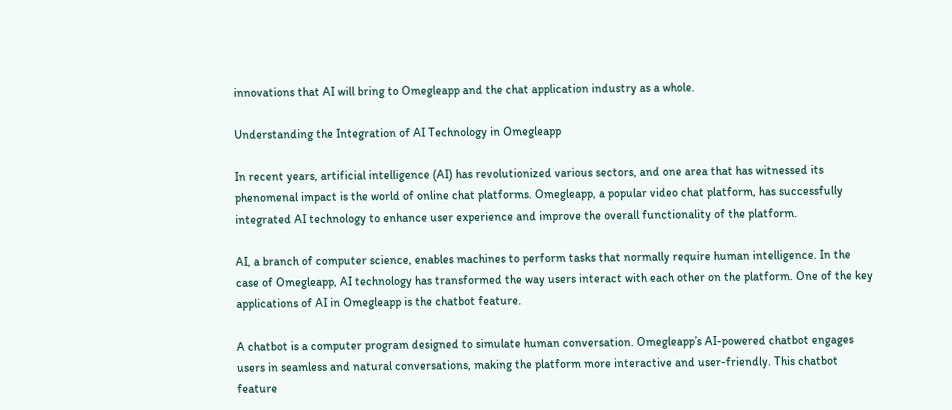innovations that AI will bring to Omegleapp and the chat application industry as a whole.

Understanding the Integration of AI Technology in Omegleapp

In recent years, artificial intelligence (AI) has revolutionized various sectors, and one area that has witnessed its phenomenal impact is the world of online chat platforms. Omegleapp, a popular video chat platform, has successfully integrated AI technology to enhance user experience and improve the overall functionality of the platform.

AI, a branch of computer science, enables machines to perform tasks that normally require human intelligence. In the case of Omegleapp, AI technology has transformed the way users interact with each other on the platform. One of the key applications of AI in Omegleapp is the chatbot feature.

A chatbot is a computer program designed to simulate human conversation. Omegleapp’s AI-powered chatbot engages users in seamless and natural conversations, making the platform more interactive and user-friendly. This chatbot feature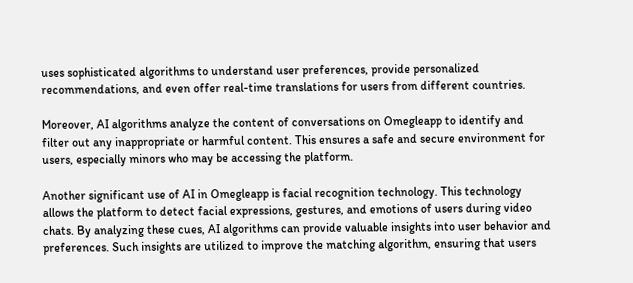uses sophisticated algorithms to understand user preferences, provide personalized recommendations, and even offer real-time translations for users from different countries.

Moreover, AI algorithms analyze the content of conversations on Omegleapp to identify and filter out any inappropriate or harmful content. This ensures a safe and secure environment for users, especially minors who may be accessing the platform.

Another significant use of AI in Omegleapp is facial recognition technology. This technology allows the platform to detect facial expressions, gestures, and emotions of users during video chats. By analyzing these cues, AI algorithms can provide valuable insights into user behavior and preferences. Such insights are utilized to improve the matching algorithm, ensuring that users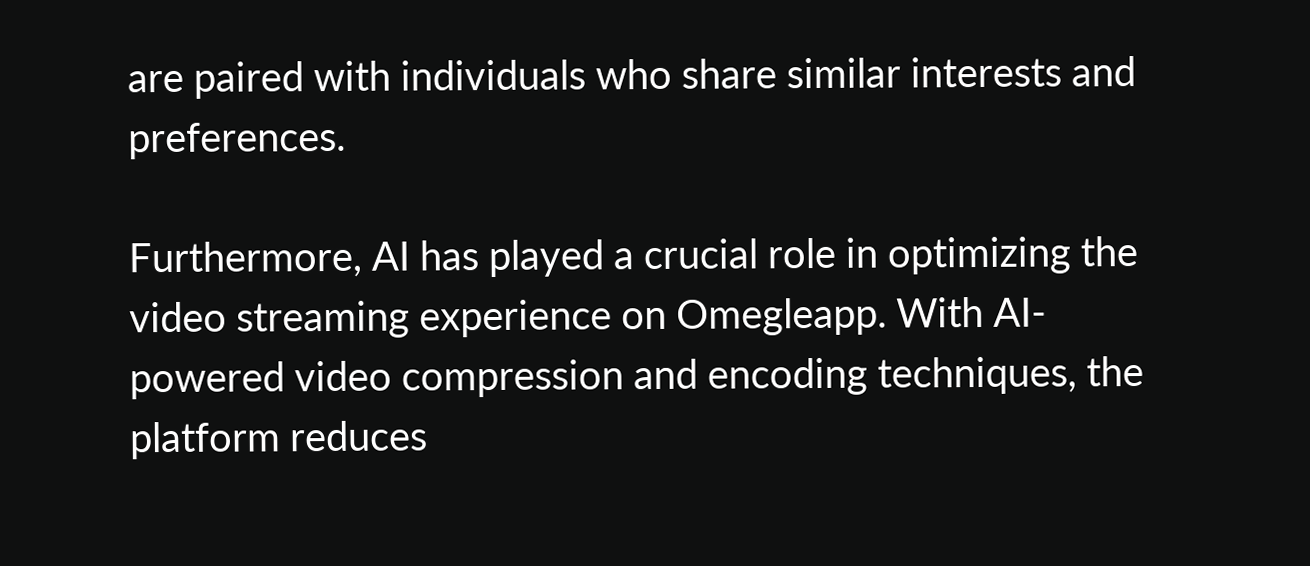are paired with individuals who share similar interests and preferences.

Furthermore, AI has played a crucial role in optimizing the video streaming experience on Omegleapp. With AI-powered video compression and encoding techniques, the platform reduces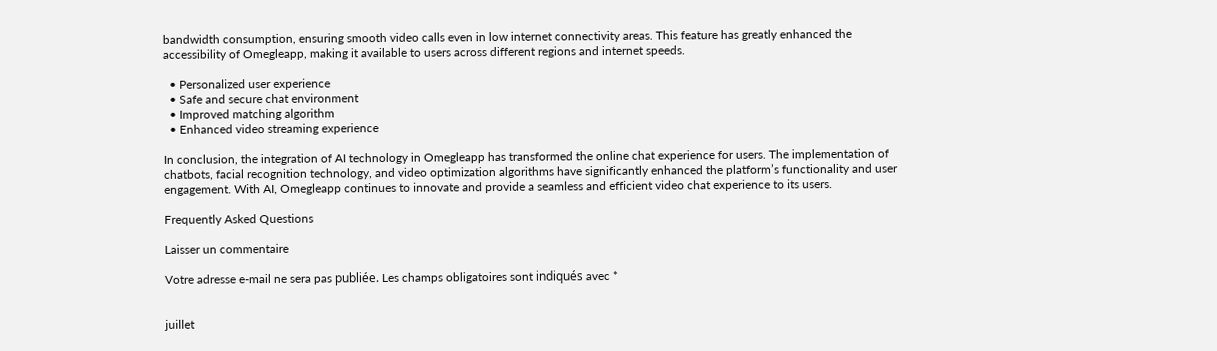bandwidth consumption, ensuring smooth video calls even in low internet connectivity areas. This feature has greatly enhanced the accessibility of Omegleapp, making it available to users across different regions and internet speeds.

  • Personalized user experience
  • Safe and secure chat environment
  • Improved matching algorithm
  • Enhanced video streaming experience

In conclusion, the integration of AI technology in Omegleapp has transformed the online chat experience for users. The implementation of chatbots, facial recognition technology, and video optimization algorithms have significantly enhanced the platform’s functionality and user engagement. With AI, Omegleapp continues to innovate and provide a seamless and efficient video chat experience to its users.

Frequently Asked Questions

Laisser un commentaire

Votre adresse e-mail ne sera pas publiée. Les champs obligatoires sont indiqués avec *


juillet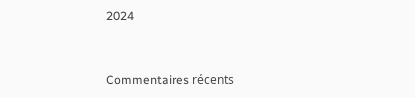2024


Commentaires récents